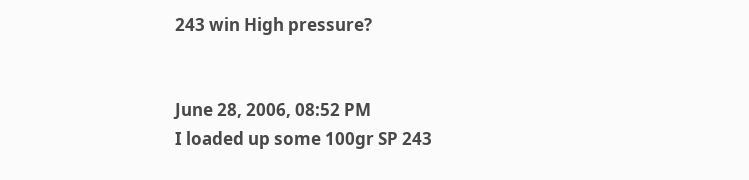243 win High pressure?


June 28, 2006, 08:52 PM
I loaded up some 100gr SP 243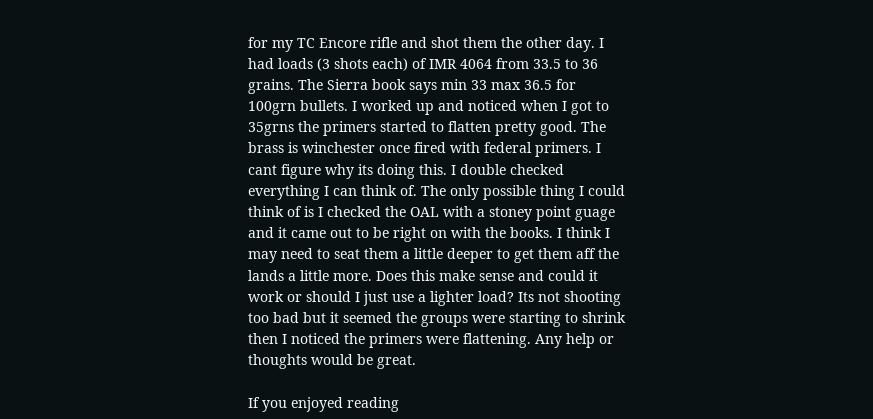for my TC Encore rifle and shot them the other day. I had loads (3 shots each) of IMR 4064 from 33.5 to 36 grains. The Sierra book says min 33 max 36.5 for 100grn bullets. I worked up and noticed when I got to 35grns the primers started to flatten pretty good. The brass is winchester once fired with federal primers. I cant figure why its doing this. I double checked everything I can think of. The only possible thing I could think of is I checked the OAL with a stoney point guage and it came out to be right on with the books. I think I may need to seat them a little deeper to get them aff the lands a little more. Does this make sense and could it work or should I just use a lighter load? Its not shooting too bad but it seemed the groups were starting to shrink then I noticed the primers were flattening. Any help or thoughts would be great.

If you enjoyed reading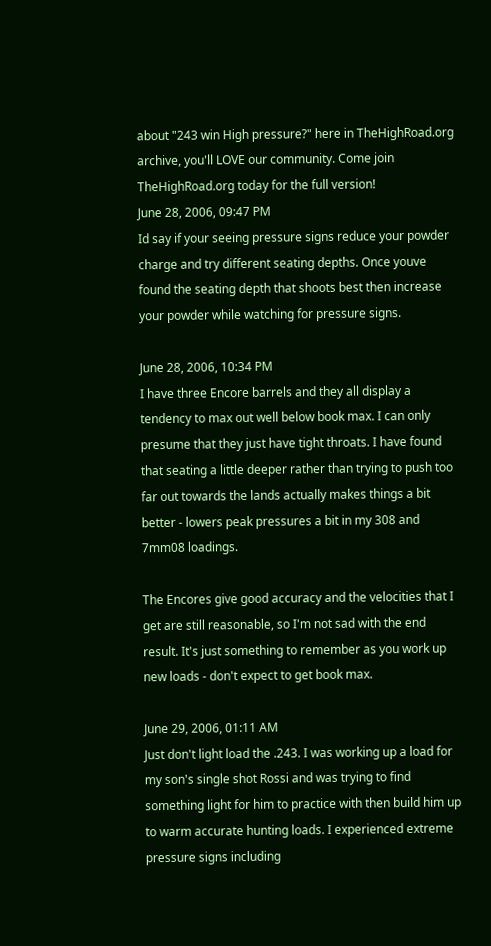about "243 win High pressure?" here in TheHighRoad.org archive, you'll LOVE our community. Come join TheHighRoad.org today for the full version!
June 28, 2006, 09:47 PM
Id say if your seeing pressure signs reduce your powder charge and try different seating depths. Once youve found the seating depth that shoots best then increase your powder while watching for pressure signs.

June 28, 2006, 10:34 PM
I have three Encore barrels and they all display a tendency to max out well below book max. I can only presume that they just have tight throats. I have found that seating a little deeper rather than trying to push too far out towards the lands actually makes things a bit better - lowers peak pressures a bit in my 308 and 7mm08 loadings.

The Encores give good accuracy and the velocities that I get are still reasonable, so I'm not sad with the end result. It's just something to remember as you work up new loads - don't expect to get book max.

June 29, 2006, 01:11 AM
Just don't light load the .243. I was working up a load for my son's single shot Rossi and was trying to find something light for him to practice with then build him up to warm accurate hunting loads. I experienced extreme pressure signs including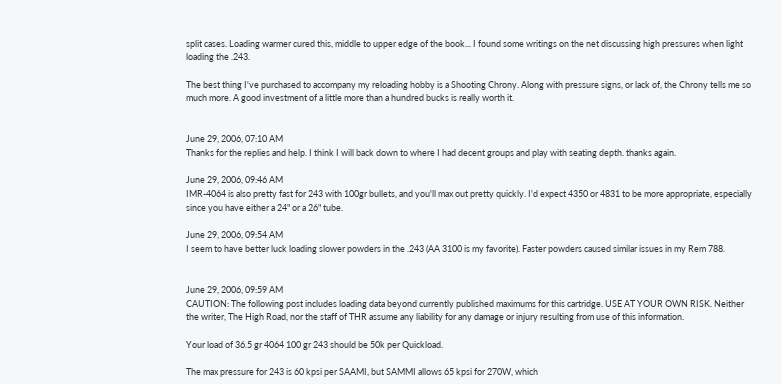split cases. Loading warmer cured this, middle to upper edge of the book... I found some writings on the net discussing high pressures when light loading the .243.

The best thing I've purchased to accompany my reloading hobby is a Shooting Chrony. Along with pressure signs, or lack of, the Chrony tells me so much more. A good investment of a little more than a hundred bucks is really worth it.


June 29, 2006, 07:10 AM
Thanks for the replies and help. I think I will back down to where I had decent groups and play with seating depth. thanks again.

June 29, 2006, 09:46 AM
IMR-4064 is also pretty fast for 243 with 100gr bullets, and you'll max out pretty quickly. I'd expect 4350 or 4831 to be more appropriate, especially since you have either a 24" or a 26" tube.

June 29, 2006, 09:54 AM
I seem to have better luck loading slower powders in the .243 (AA 3100 is my favorite). Faster powders caused similar issues in my Rem 788.


June 29, 2006, 09:59 AM
CAUTION: The following post includes loading data beyond currently published maximums for this cartridge. USE AT YOUR OWN RISK. Neither the writer, The High Road, nor the staff of THR assume any liability for any damage or injury resulting from use of this information.

Your load of 36.5 gr 4064 100 gr 243 should be 50k per Quickload.

The max pressure for 243 is 60 kpsi per SAAMI, but SAMMI allows 65 kpsi for 270W, which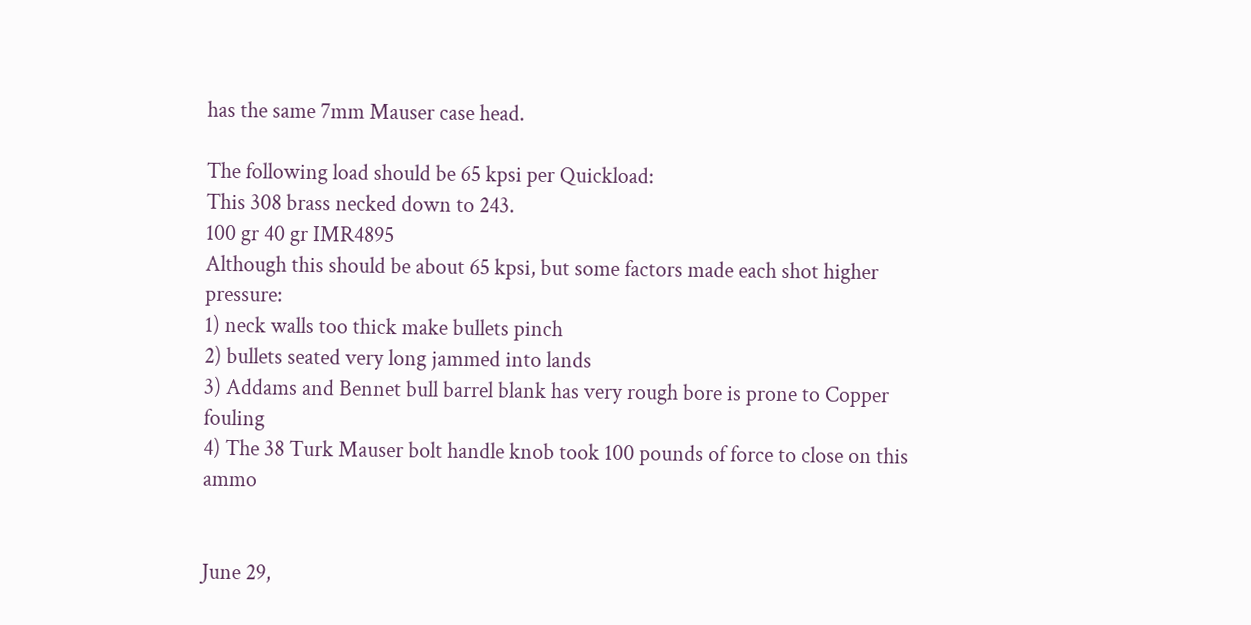has the same 7mm Mauser case head.

The following load should be 65 kpsi per Quickload:
This 308 brass necked down to 243.
100 gr 40 gr IMR4895
Although this should be about 65 kpsi, but some factors made each shot higher pressure:
1) neck walls too thick make bullets pinch
2) bullets seated very long jammed into lands
3) Addams and Bennet bull barrel blank has very rough bore is prone to Copper fouling
4) The 38 Turk Mauser bolt handle knob took 100 pounds of force to close on this ammo


June 29,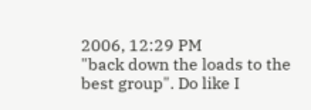2006, 12:29 PM
"back down the loads to the best group". Do like I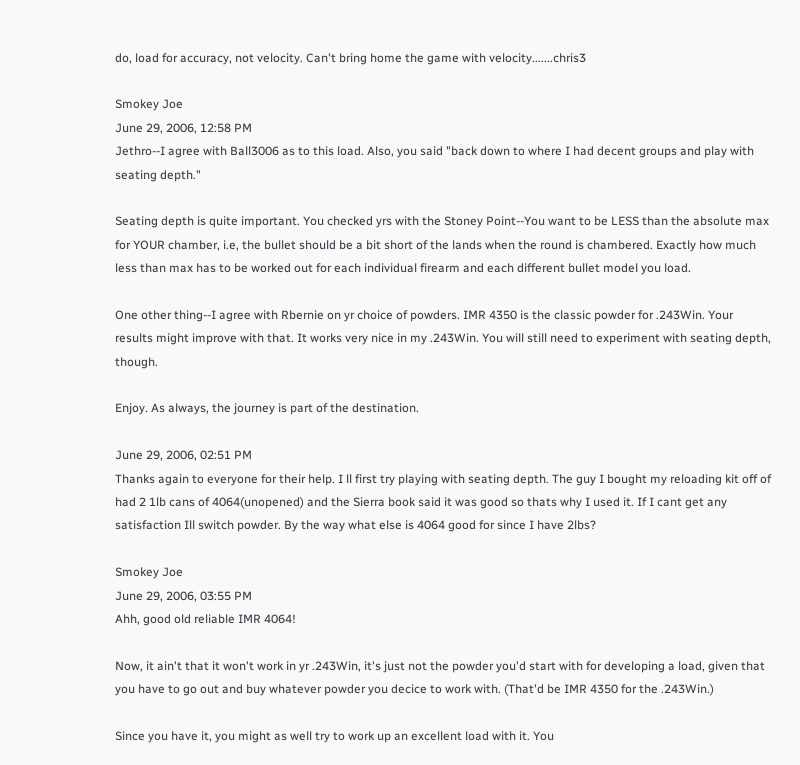do, load for accuracy, not velocity. Can't bring home the game with velocity.......chris3

Smokey Joe
June 29, 2006, 12:58 PM
Jethro--I agree with Ball3006 as to this load. Also, you said "back down to where I had decent groups and play with seating depth."

Seating depth is quite important. You checked yrs with the Stoney Point--You want to be LESS than the absolute max for YOUR chamber, i.e, the bullet should be a bit short of the lands when the round is chambered. Exactly how much less than max has to be worked out for each individual firearm and each different bullet model you load.

One other thing--I agree with Rbernie on yr choice of powders. IMR 4350 is the classic powder for .243Win. Your results might improve with that. It works very nice in my .243Win. You will still need to experiment with seating depth, though.

Enjoy. As always, the journey is part of the destination.

June 29, 2006, 02:51 PM
Thanks again to everyone for their help. I ll first try playing with seating depth. The guy I bought my reloading kit off of had 2 1lb cans of 4064(unopened) and the Sierra book said it was good so thats why I used it. If I cant get any satisfaction Ill switch powder. By the way what else is 4064 good for since I have 2lbs?

Smokey Joe
June 29, 2006, 03:55 PM
Ahh, good old reliable IMR 4064!

Now, it ain't that it won't work in yr .243Win, it's just not the powder you'd start with for developing a load, given that you have to go out and buy whatever powder you decice to work with. (That'd be IMR 4350 for the .243Win.)

Since you have it, you might as well try to work up an excellent load with it. You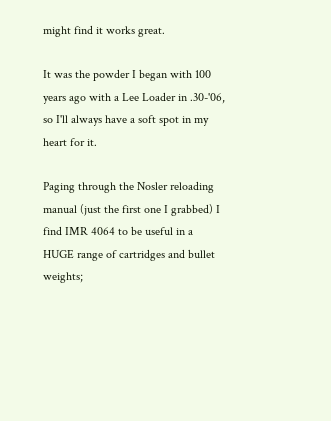might find it works great.

It was the powder I began with 100 years ago with a Lee Loader in .30-'06, so I'll always have a soft spot in my heart for it.

Paging through the Nosler reloading manual (just the first one I grabbed) I find IMR 4064 to be useful in a HUGE range of cartridges and bullet weights;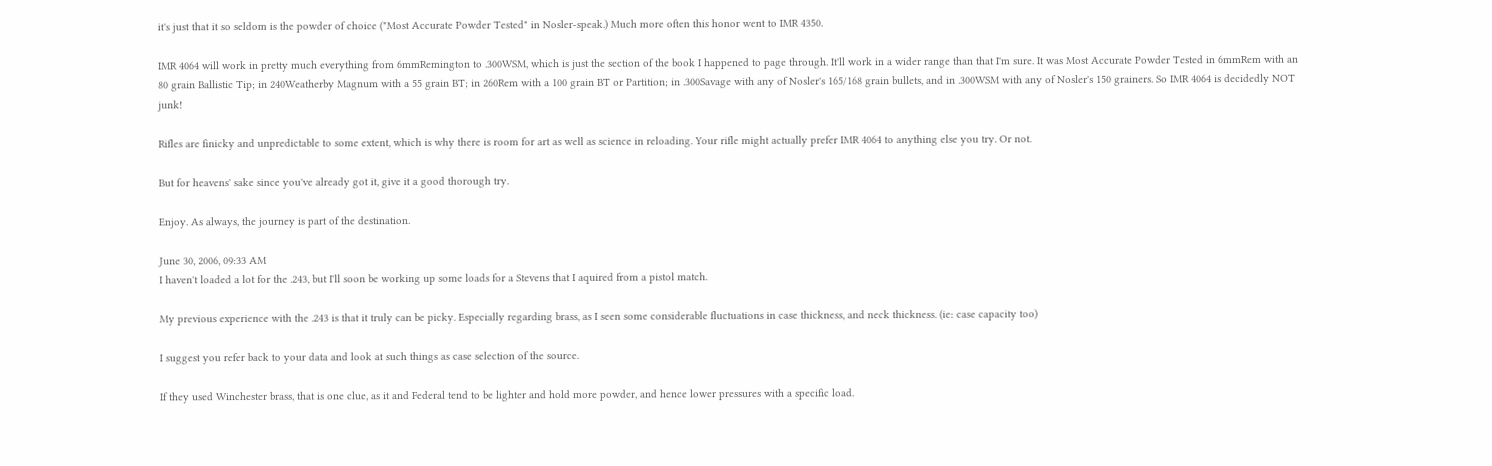it's just that it so seldom is the powder of choice ("Most Accurate Powder Tested" in Nosler-speak.) Much more often this honor went to IMR 4350.

IMR 4064 will work in pretty much everything from 6mmRemington to .300WSM, which is just the section of the book I happened to page through. It'll work in a wider range than that I'm sure. It was Most Accurate Powder Tested in 6mmRem with an 80 grain Ballistic Tip; in 240Weatherby Magnum with a 55 grain BT; in 260Rem with a 100 grain BT or Partition; in .300Savage with any of Nosler's 165/168 grain bullets, and in .300WSM with any of Nosler's 150 grainers. So IMR 4064 is decidedly NOT junk!

Rifles are finicky and unpredictable to some extent, which is why there is room for art as well as science in reloading. Your rifle might actually prefer IMR 4064 to anything else you try. Or not.

But for heavens' sake since you've already got it, give it a good thorough try.

Enjoy. As always, the journey is part of the destination.

June 30, 2006, 09:33 AM
I haven't loaded a lot for the .243, but I'll soon be working up some loads for a Stevens that I aquired from a pistol match.

My previous experience with the .243 is that it truly can be picky. Especially regarding brass, as I seen some considerable fluctuations in case thickness, and neck thickness. (ie: case capacity too)

I suggest you refer back to your data and look at such things as case selection of the source.

If they used Winchester brass, that is one clue, as it and Federal tend to be lighter and hold more powder, and hence lower pressures with a specific load.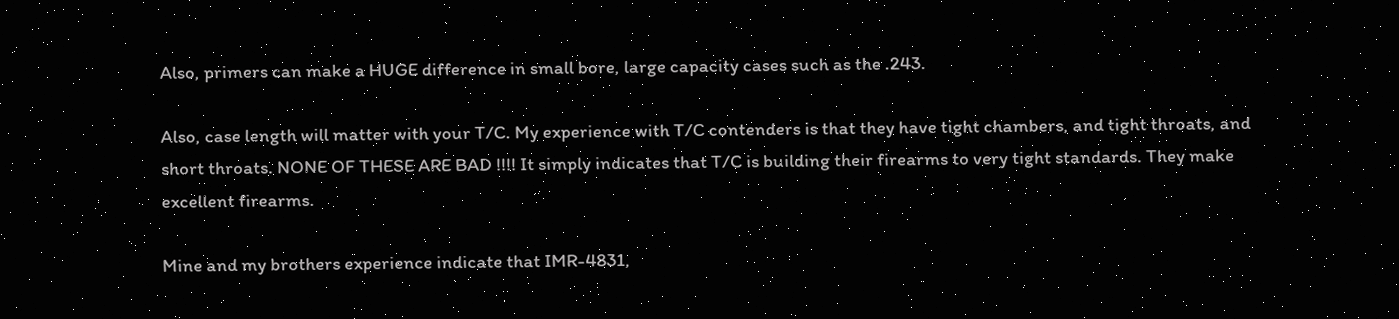Also, primers can make a HUGE difference in small bore, large capacity cases such as the .243.

Also, case length will matter with your T/C. My experience with T/C contenders is that they have tight chambers, and tight throats, and short throats. NONE OF THESE ARE BAD !!!! It simply indicates that T/C is building their firearms to very tight standards. They make excellent firearms.

Mine and my brothers experience indicate that IMR-4831,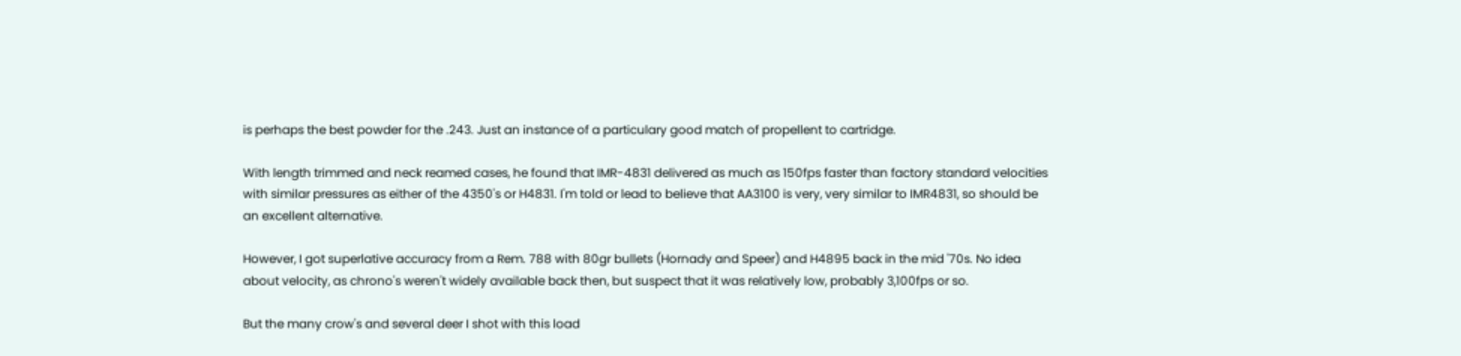is perhaps the best powder for the .243. Just an instance of a particulary good match of propellent to cartridge.

With length trimmed and neck reamed cases, he found that IMR-4831 delivered as much as 150fps faster than factory standard velocities with similar pressures as either of the 4350's or H4831. I'm told or lead to believe that AA3100 is very, very similar to IMR4831, so should be an excellent alternative.

However, I got superlative accuracy from a Rem. 788 with 80gr bullets (Hornady and Speer) and H4895 back in the mid '70s. No idea about velocity, as chrono's weren't widely available back then, but suspect that it was relatively low, probably 3,100fps or so.

But the many crow's and several deer I shot with this load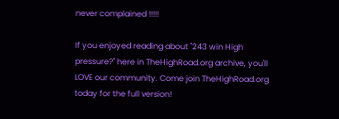never complained !!!!!

If you enjoyed reading about "243 win High pressure?" here in TheHighRoad.org archive, you'll LOVE our community. Come join TheHighRoad.org today for the full version!